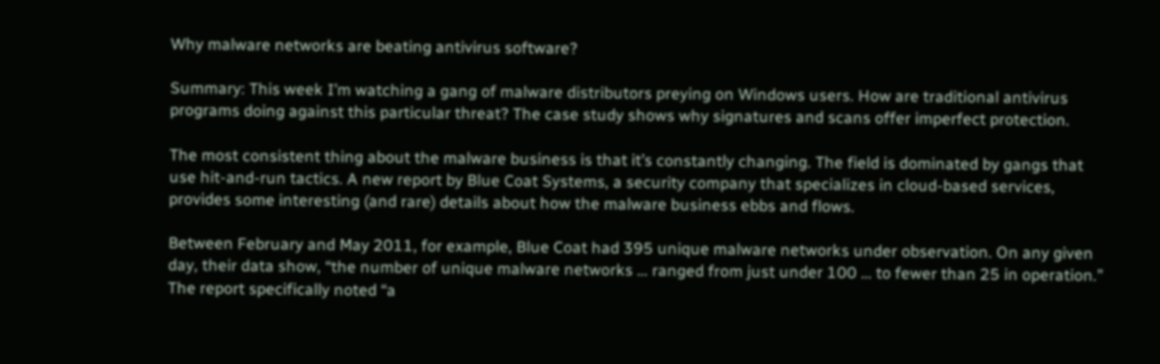Why malware networks are beating antivirus software?

Summary: This week I’m watching a gang of malware distributors preying on Windows users. How are traditional antivirus programs doing against this particular threat? The case study shows why signatures and scans offer imperfect protection.

The most consistent thing about the malware business is that it’s constantly changing. The field is dominated by gangs that use hit-and-run tactics. A new report by Blue Coat Systems, a security company that specializes in cloud-based services, provides some interesting (and rare) details about how the malware business ebbs and flows.

Between February and May 2011, for example, Blue Coat had 395 unique malware networks under observation. On any given day, their data show, “the number of unique malware networks … ranged from just under 100 … to fewer than 25 in operation.” The report specifically noted “a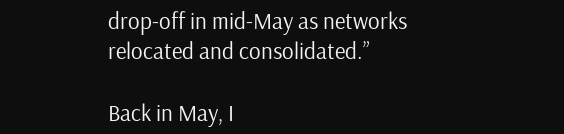drop-off in mid-May as networks relocated and consolidated.”

Back in May, I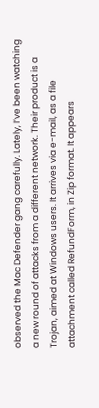observed the Mac Defender gang carefully. Lately, I’ve been watching a new round of attacks from a different network. Their product is a Trojan, aimed at Windows users. It arrives via e-mail, as a file attachment called RefundForm, in Zip format. It appears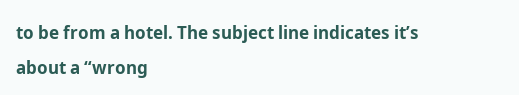to be from a hotel. The subject line indicates it’s about a “wrong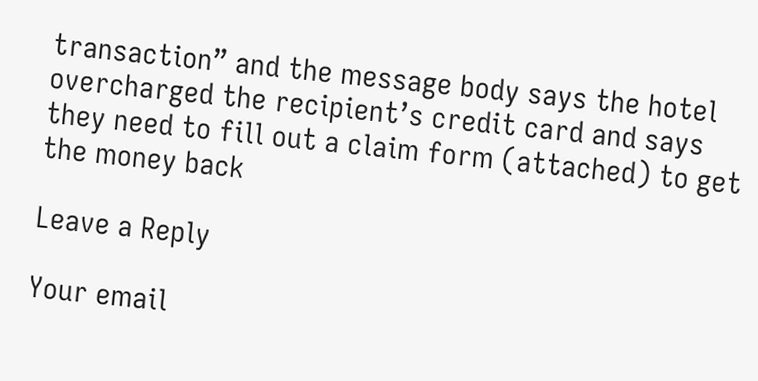transaction” and the message body says the hotel overcharged the recipient’s credit card and says they need to fill out a claim form (attached) to get the money back

Leave a Reply

Your email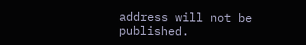address will not be published.